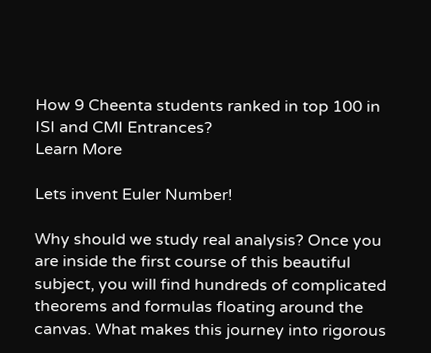How 9 Cheenta students ranked in top 100 in ISI and CMI Entrances?
Learn More

Lets invent Euler Number!

Why should we study real analysis? Once you are inside the first course of this beautiful subject, you will find hundreds of complicated theorems and formulas floating around the canvas. What makes this journey into rigorous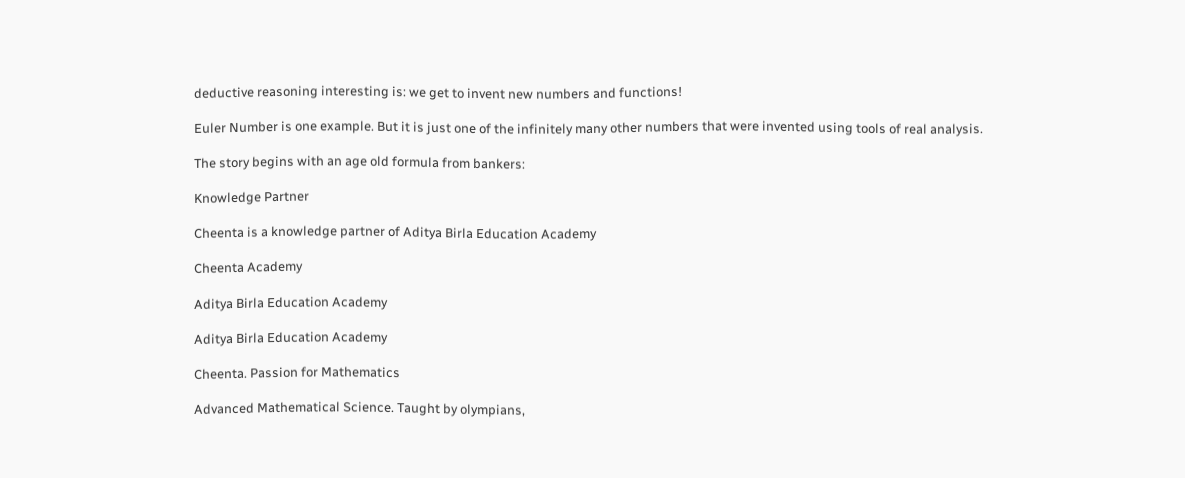deductive reasoning interesting is: we get to invent new numbers and functions!

Euler Number is one example. But it is just one of the infinitely many other numbers that were invented using tools of real analysis.

The story begins with an age old formula from bankers:

Knowledge Partner

Cheenta is a knowledge partner of Aditya Birla Education Academy

Cheenta Academy

Aditya Birla Education Academy

Aditya Birla Education Academy

Cheenta. Passion for Mathematics

Advanced Mathematical Science. Taught by olympians,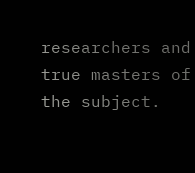researchers and true masters of the subject.